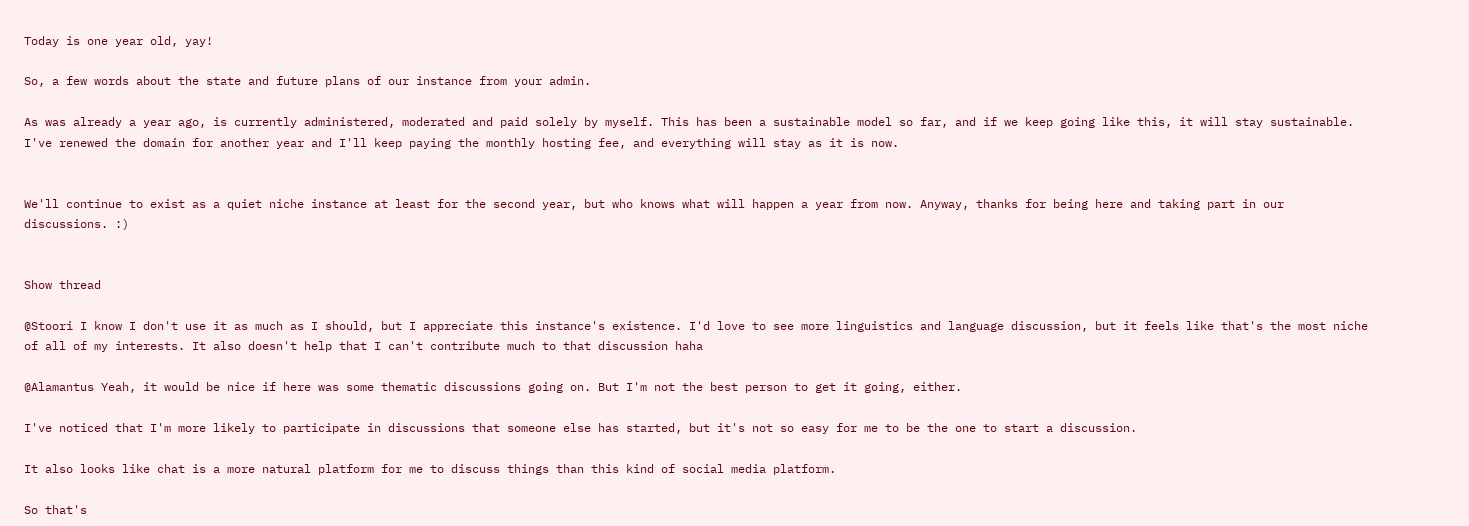Today is one year old, yay!

So, a few words about the state and future plans of our instance from your admin.

As was already a year ago, is currently administered, moderated and paid solely by myself. This has been a sustainable model so far, and if we keep going like this, it will stay sustainable. I've renewed the domain for another year and I'll keep paying the monthly hosting fee, and everything will stay as it is now.


We'll continue to exist as a quiet niche instance at least for the second year, but who knows what will happen a year from now. Anyway, thanks for being here and taking part in our discussions. :)


Show thread

@Stoori I know I don't use it as much as I should, but I appreciate this instance's existence. I'd love to see more linguistics and language discussion, but it feels like that's the most niche of all of my interests. It also doesn't help that I can't contribute much to that discussion haha

@Alamantus Yeah, it would be nice if here was some thematic discussions going on. But I'm not the best person to get it going, either.

I've noticed that I'm more likely to participate in discussions that someone else has started, but it's not so easy for me to be the one to start a discussion.

It also looks like chat is a more natural platform for me to discuss things than this kind of social media platform.

So that's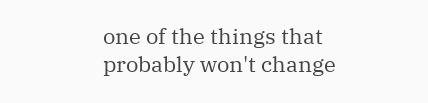one of the things that probably won't change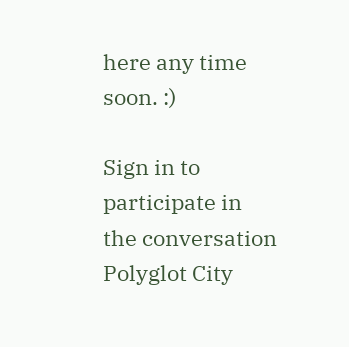here any time soon. :)

Sign in to participate in the conversation
Polyglot City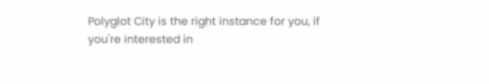Polyglot City is the right instance for you, if you're interested in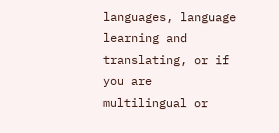languages, language learning and translating, or if you are multilingual or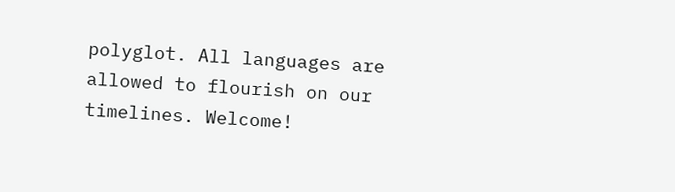polyglot. All languages are allowed to flourish on our timelines. Welcome!